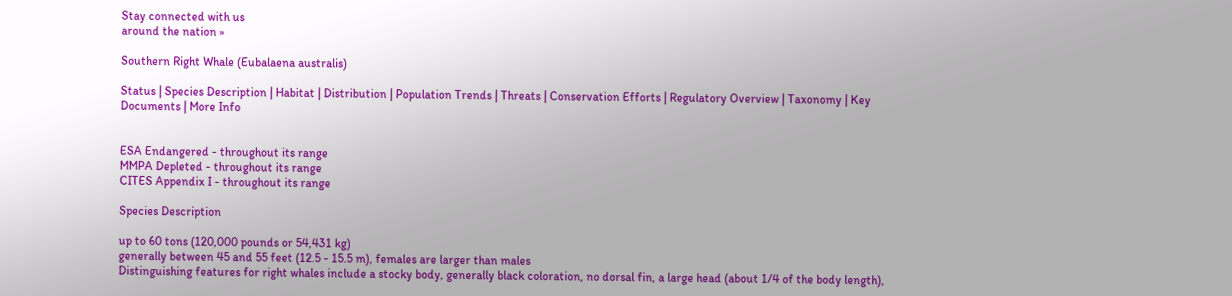Stay connected with us
around the nation »

Southern Right Whale (Eubalaena australis)

Status | Species Description | Habitat | Distribution | Population Trends | Threats | Conservation Efforts | Regulatory Overview | Taxonomy | Key Documents | More Info


ESA Endangered - throughout its range
MMPA Depleted - throughout its range
CITES Appendix I - throughout its range

Species Description

up to 60 tons (120,000 pounds or 54,431 kg)
generally between 45 and 55 feet (12.5 - 15.5 m), females are larger than males
Distinguishing features for right whales include a stocky body, generally black coloration, no dorsal fin, a large head (about 1/4 of the body length),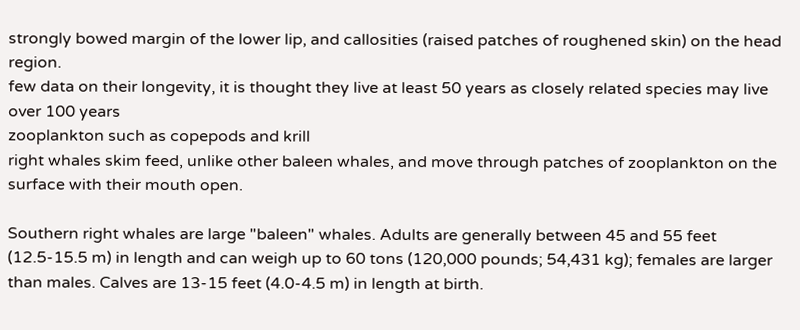strongly bowed margin of the lower lip, and callosities (raised patches of roughened skin) on the head region.
few data on their longevity, it is thought they live at least 50 years as closely related species may live over 100 years
zooplankton such as copepods and krill
right whales skim feed, unlike other baleen whales, and move through patches of zooplankton on the surface with their mouth open.

Southern right whales are large "baleen" whales. Adults are generally between 45 and 55 feet (12.5-15.5 m) in length and can weigh up to 60 tons (120,000 pounds; 54,431 kg); females are larger than males. Calves are 13-15 feet (4.0-4.5 m) in length at birth.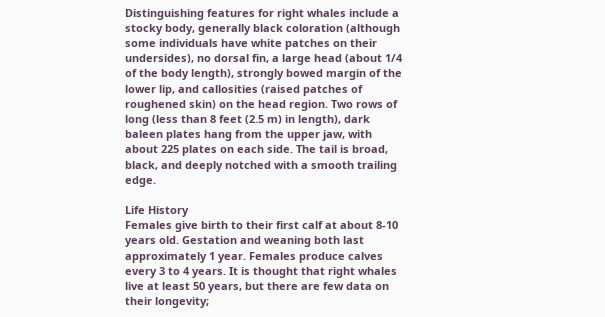Distinguishing features for right whales include a stocky body, generally black coloration (although some individuals have white patches on their undersides), no dorsal fin, a large head (about 1/4 of the body length), strongly bowed margin of the lower lip, and callosities (raised patches of roughened skin) on the head region. Two rows of long (less than 8 feet (2.5 m) in length), dark baleen plates hang from the upper jaw, with about 225 plates on each side. The tail is broad, black, and deeply notched with a smooth trailing edge.

Life History
Females give birth to their first calf at about 8-10 years old. Gestation and weaning both last approximately 1 year. Females produce calves every 3 to 4 years. It is thought that right whales live at least 50 years, but there are few data on their longevity;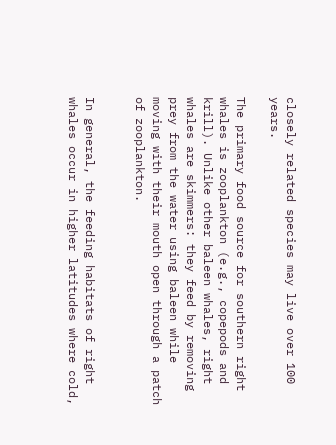closely related species may live over 100 years.

The primary food source for southern right whales is zooplankton (e.g., copepods and krill). Unlike other baleen whales, right whales are skimmers: they feed by removing prey from the water using baleen while moving with their mouth open through a patch of zooplankton.


In general, the feeding habitats of right whales occur in higher latitudes where cold,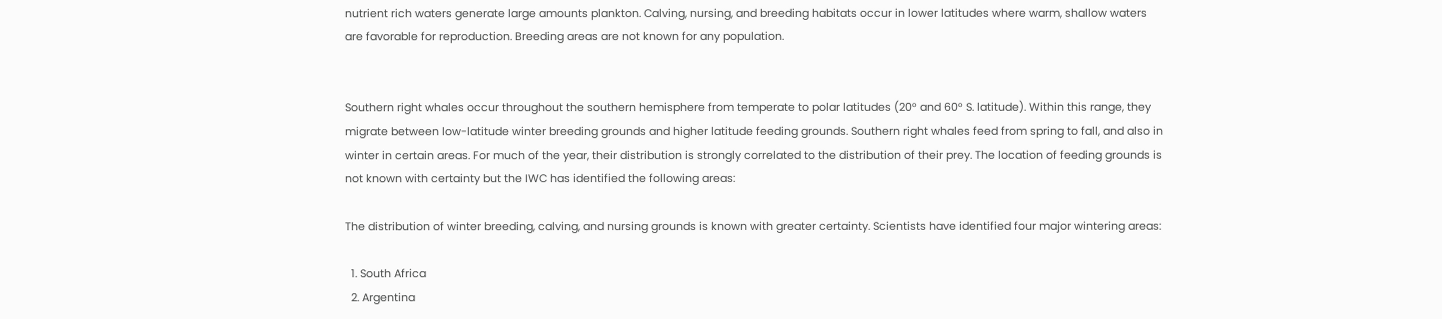nutrient rich waters generate large amounts plankton. Calving, nursing, and breeding habitats occur in lower latitudes where warm, shallow waters are favorable for reproduction. Breeding areas are not known for any population.


Southern right whales occur throughout the southern hemisphere from temperate to polar latitudes (20° and 60° S. latitude). Within this range, they migrate between low-latitude winter breeding grounds and higher latitude feeding grounds. Southern right whales feed from spring to fall, and also in winter in certain areas. For much of the year, their distribution is strongly correlated to the distribution of their prey. The location of feeding grounds is not known with certainty but the IWC has identified the following areas:

The distribution of winter breeding, calving, and nursing grounds is known with greater certainty. Scientists have identified four major wintering areas:

  1. South Africa
  2. Argentina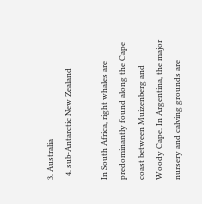3. Australia
  4. sub-Antarctic New Zealand

In South Africa, right whales are predominantly found along the Cape coast between Muizenberg and Woody Cape. In Argentina, the major nursery and calving grounds are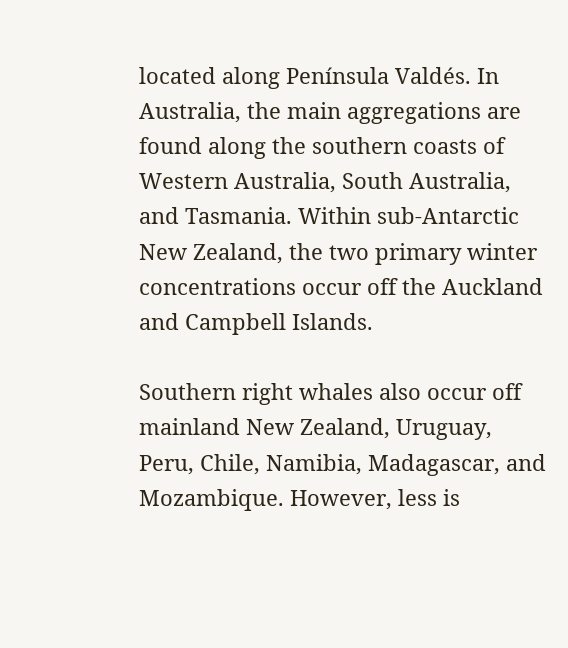located along Península Valdés. In Australia, the main aggregations are found along the southern coasts of Western Australia, South Australia, and Tasmania. Within sub-Antarctic New Zealand, the two primary winter concentrations occur off the Auckland and Campbell Islands.

Southern right whales also occur off mainland New Zealand, Uruguay, Peru, Chile, Namibia, Madagascar, and Mozambique. However, less is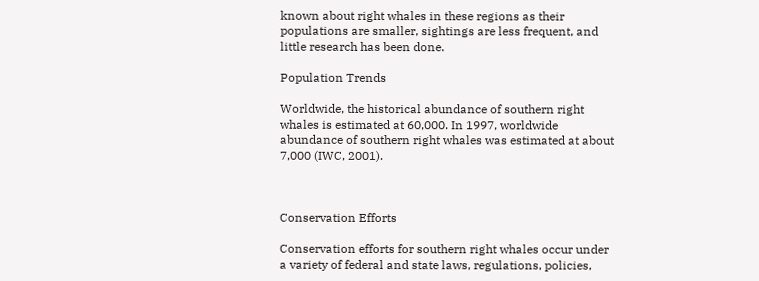known about right whales in these regions as their populations are smaller, sightings are less frequent, and little research has been done.

Population Trends

Worldwide, the historical abundance of southern right whales is estimated at 60,000. In 1997, worldwide abundance of southern right whales was estimated at about 7,000 (IWC, 2001).



Conservation Efforts

Conservation efforts for southern right whales occur under a variety of federal and state laws, regulations, policies,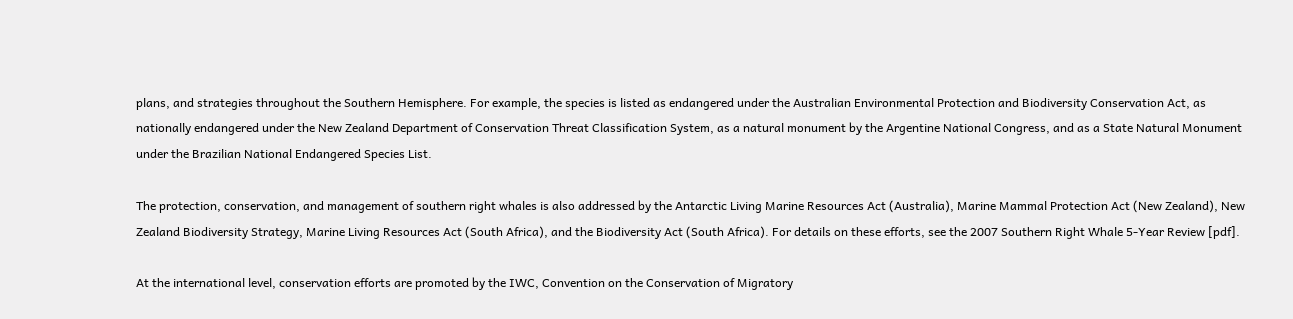plans, and strategies throughout the Southern Hemisphere. For example, the species is listed as endangered under the Australian Environmental Protection and Biodiversity Conservation Act, as nationally endangered under the New Zealand Department of Conservation Threat Classification System, as a natural monument by the Argentine National Congress, and as a State Natural Monument under the Brazilian National Endangered Species List.

The protection, conservation, and management of southern right whales is also addressed by the Antarctic Living Marine Resources Act (Australia), Marine Mammal Protection Act (New Zealand), New Zealand Biodiversity Strategy, Marine Living Resources Act (South Africa), and the Biodiversity Act (South Africa). For details on these efforts, see the 2007 Southern Right Whale 5-Year Review [pdf].

At the international level, conservation efforts are promoted by the IWC, Convention on the Conservation of Migratory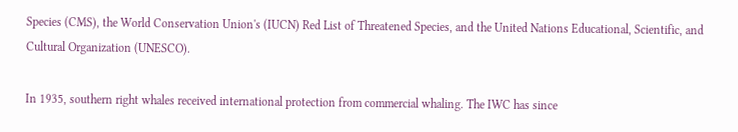Species (CMS), the World Conservation Union's (IUCN) Red List of Threatened Species, and the United Nations Educational, Scientific, and Cultural Organization (UNESCO).

In 1935, southern right whales received international protection from commercial whaling. The IWC has since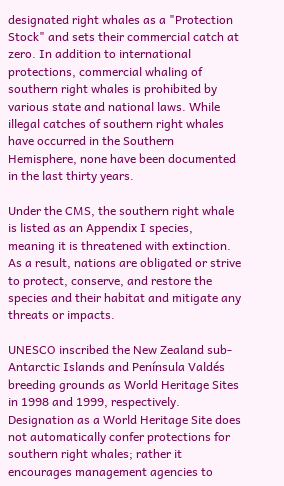designated right whales as a "Protection Stock" and sets their commercial catch at zero. In addition to international protections, commercial whaling of southern right whales is prohibited by various state and national laws. While illegal catches of southern right whales have occurred in the Southern Hemisphere, none have been documented in the last thirty years.

Under the CMS, the southern right whale is listed as an Appendix I species, meaning it is threatened with extinction. As a result, nations are obligated or strive to protect, conserve, and restore the species and their habitat and mitigate any threats or impacts.

UNESCO inscribed the New Zealand sub-Antarctic Islands and Península Valdés breeding grounds as World Heritage Sites in 1998 and 1999, respectively. Designation as a World Heritage Site does not automatically confer protections for southern right whales; rather it encourages management agencies to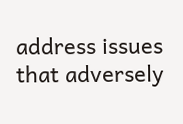address issues that adversely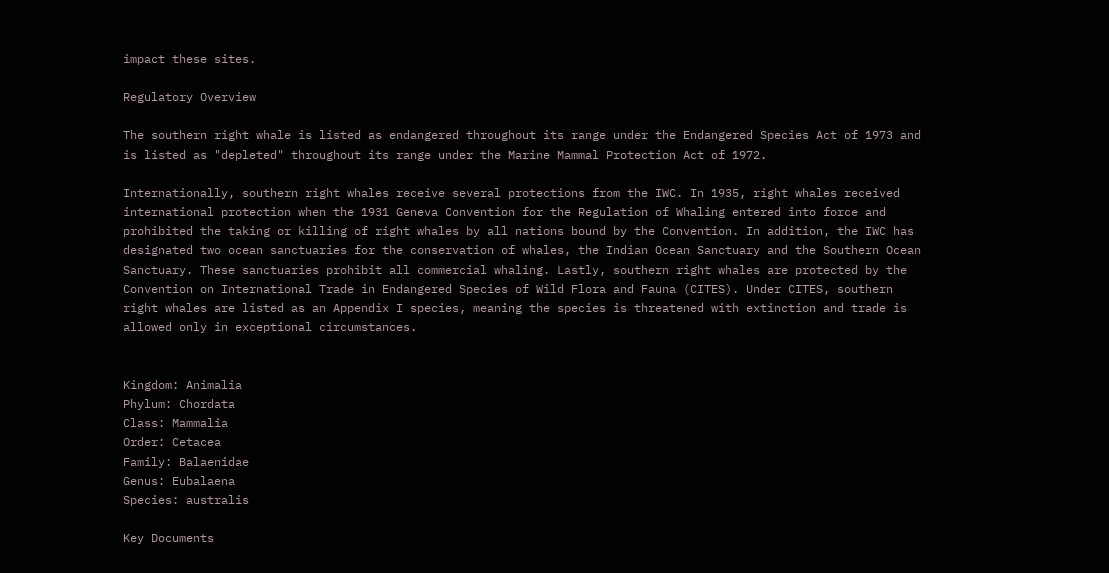impact these sites.

Regulatory Overview

The southern right whale is listed as endangered throughout its range under the Endangered Species Act of 1973 and is listed as "depleted" throughout its range under the Marine Mammal Protection Act of 1972.

Internationally, southern right whales receive several protections from the IWC. In 1935, right whales received international protection when the 1931 Geneva Convention for the Regulation of Whaling entered into force and prohibited the taking or killing of right whales by all nations bound by the Convention. In addition, the IWC has designated two ocean sanctuaries for the conservation of whales, the Indian Ocean Sanctuary and the Southern Ocean Sanctuary. These sanctuaries prohibit all commercial whaling. Lastly, southern right whales are protected by the Convention on International Trade in Endangered Species of Wild Flora and Fauna (CITES). Under CITES, southern right whales are listed as an Appendix I species, meaning the species is threatened with extinction and trade is allowed only in exceptional circumstances.


Kingdom: Animalia
Phylum: Chordata
Class: Mammalia
Order: Cetacea
Family: Balaenidae
Genus: Eubalaena
Species: australis

Key Documents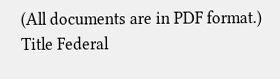(All documents are in PDF format.)
Title Federal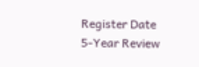Register Date
5-Year Review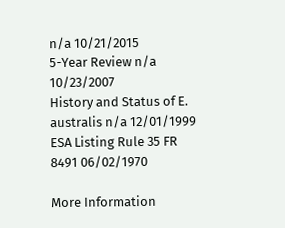n/a 10/21/2015
5-Year Review n/a 10/23/2007
History and Status of E. australis n/a 12/01/1999
ESA Listing Rule 35 FR 8491 06/02/1970

More Information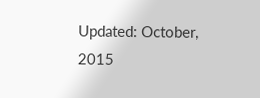Updated: October, 2015